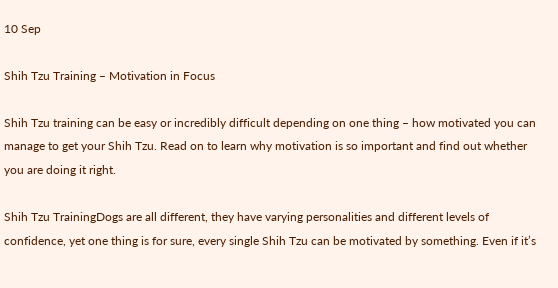10 Sep

Shih Tzu Training – Motivation in Focus

Shih Tzu training can be easy or incredibly difficult depending on one thing – how motivated you can manage to get your Shih Tzu. Read on to learn why motivation is so important and find out whether you are doing it right.

Shih Tzu TrainingDogs are all different, they have varying personalities and different levels of confidence, yet one thing is for sure, every single Shih Tzu can be motivated by something. Even if it’s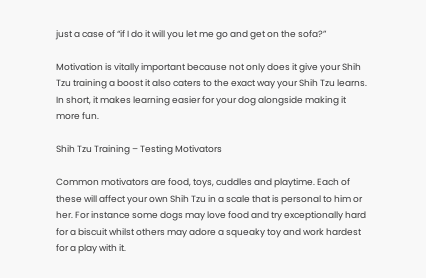just a case of “if I do it will you let me go and get on the sofa?”

Motivation is vitally important because not only does it give your Shih Tzu training a boost it also caters to the exact way your Shih Tzu learns. In short, it makes learning easier for your dog alongside making it more fun.

Shih Tzu Training – Testing Motivators

Common motivators are food, toys, cuddles and playtime. Each of these will affect your own Shih Tzu in a scale that is personal to him or her. For instance some dogs may love food and try exceptionally hard for a biscuit whilst others may adore a squeaky toy and work hardest for a play with it.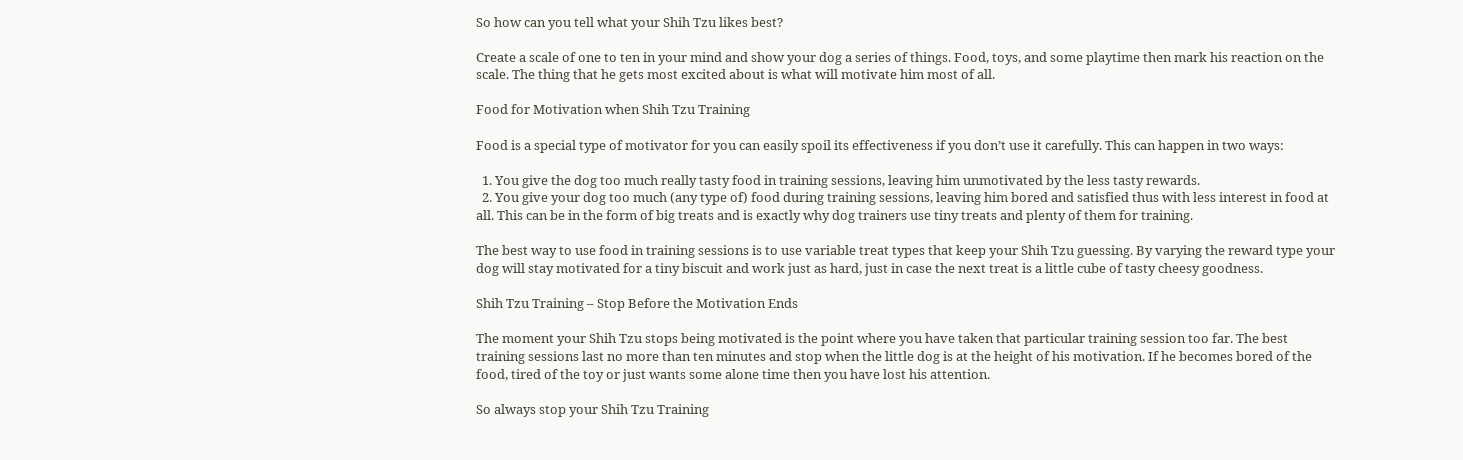So how can you tell what your Shih Tzu likes best?

Create a scale of one to ten in your mind and show your dog a series of things. Food, toys, and some playtime then mark his reaction on the scale. The thing that he gets most excited about is what will motivate him most of all.

Food for Motivation when Shih Tzu Training

Food is a special type of motivator for you can easily spoil its effectiveness if you don’t use it carefully. This can happen in two ways:

  1. You give the dog too much really tasty food in training sessions, leaving him unmotivated by the less tasty rewards.
  2. You give your dog too much (any type of) food during training sessions, leaving him bored and satisfied thus with less interest in food at all. This can be in the form of big treats and is exactly why dog trainers use tiny treats and plenty of them for training.

The best way to use food in training sessions is to use variable treat types that keep your Shih Tzu guessing. By varying the reward type your dog will stay motivated for a tiny biscuit and work just as hard, just in case the next treat is a little cube of tasty cheesy goodness.

Shih Tzu Training – Stop Before the Motivation Ends

The moment your Shih Tzu stops being motivated is the point where you have taken that particular training session too far. The best training sessions last no more than ten minutes and stop when the little dog is at the height of his motivation. If he becomes bored of the food, tired of the toy or just wants some alone time then you have lost his attention.

So always stop your Shih Tzu Training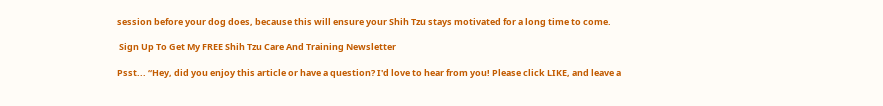session before your dog does, because this will ensure your Shih Tzu stays motivated for a long time to come.

 Sign Up To Get My FREE Shih Tzu Care And Training Newsletter

Psst... “Hey, did you enjoy this article or have a question? I'd love to hear from you! Please click LIKE, and leave a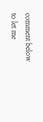comment below to let me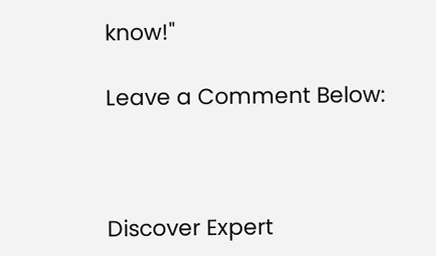know!"

Leave a Comment Below:



Discover Expert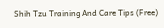Shih Tzu Training And Care Tips (Free)